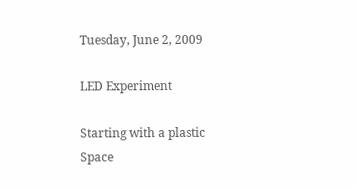Tuesday, June 2, 2009

LED Experiment

Starting with a plastic Space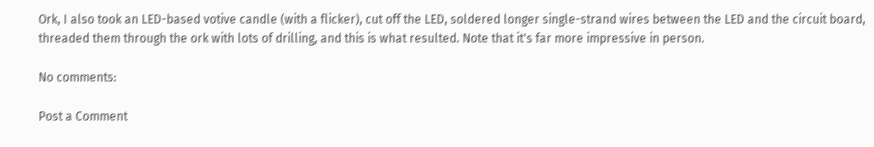Ork, I also took an LED-based votive candle (with a flicker), cut off the LED, soldered longer single-strand wires between the LED and the circuit board, threaded them through the ork with lots of drilling, and this is what resulted. Note that it's far more impressive in person.

No comments:

Post a Comment